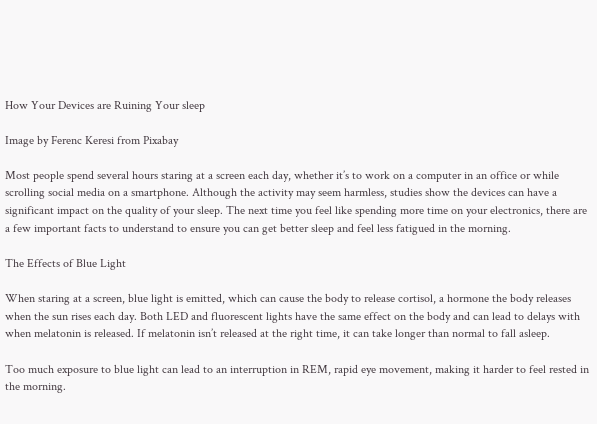How Your Devices are Ruining Your sleep

Image by Ferenc Keresi from Pixabay

Most people spend several hours staring at a screen each day, whether it’s to work on a computer in an office or while scrolling social media on a smartphone. Although the activity may seem harmless, studies show the devices can have a significant impact on the quality of your sleep. The next time you feel like spending more time on your electronics, there are a few important facts to understand to ensure you can get better sleep and feel less fatigued in the morning.

The Effects of Blue Light

When staring at a screen, blue light is emitted, which can cause the body to release cortisol, a hormone the body releases when the sun rises each day. Both LED and fluorescent lights have the same effect on the body and can lead to delays with when melatonin is released. If melatonin isn’t released at the right time, it can take longer than normal to fall asleep.

Too much exposure to blue light can lead to an interruption in REM, rapid eye movement, making it harder to feel rested in the morning.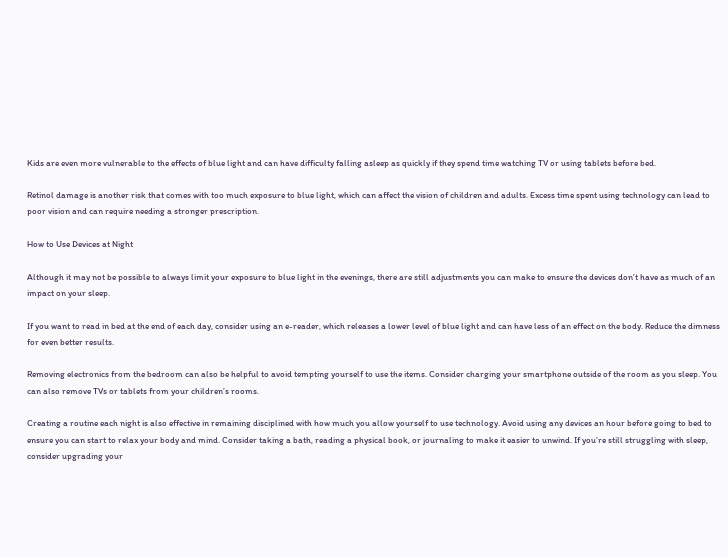Kids are even more vulnerable to the effects of blue light and can have difficulty falling asleep as quickly if they spend time watching TV or using tablets before bed.

Retinol damage is another risk that comes with too much exposure to blue light, which can affect the vision of children and adults. Excess time spent using technology can lead to poor vision and can require needing a stronger prescription.

How to Use Devices at Night

Although it may not be possible to always limit your exposure to blue light in the evenings, there are still adjustments you can make to ensure the devices don’t have as much of an impact on your sleep.

If you want to read in bed at the end of each day, consider using an e-reader, which releases a lower level of blue light and can have less of an effect on the body. Reduce the dimness for even better results.

Removing electronics from the bedroom can also be helpful to avoid tempting yourself to use the items. Consider charging your smartphone outside of the room as you sleep. You can also remove TVs or tablets from your children’s rooms.

Creating a routine each night is also effective in remaining disciplined with how much you allow yourself to use technology. Avoid using any devices an hour before going to bed to ensure you can start to relax your body and mind. Consider taking a bath, reading a physical book, or journaling to make it easier to unwind. If you’re still struggling with sleep, consider upgrading your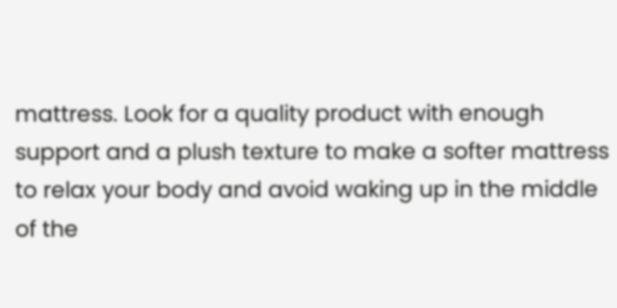mattress. Look for a quality product with enough support and a plush texture to make a softer mattress to relax your body and avoid waking up in the middle of the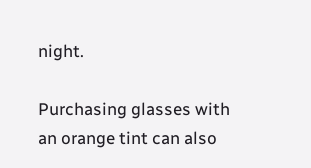night.

Purchasing glasses with an orange tint can also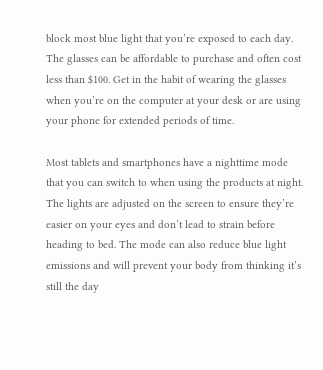block most blue light that you’re exposed to each day. The glasses can be affordable to purchase and often cost less than $100. Get in the habit of wearing the glasses when you’re on the computer at your desk or are using your phone for extended periods of time.

Most tablets and smartphones have a nighttime mode that you can switch to when using the products at night. The lights are adjusted on the screen to ensure they’re easier on your eyes and don’t lead to strain before heading to bed. The mode can also reduce blue light emissions and will prevent your body from thinking it’s still the day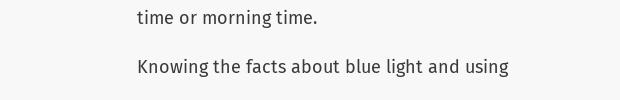time or morning time.

Knowing the facts about blue light and using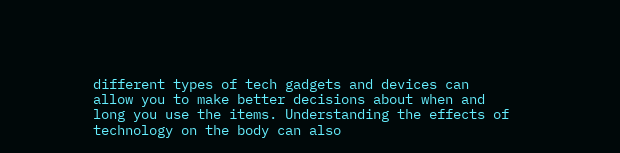different types of tech gadgets and devices can allow you to make better decisions about when and long you use the items. Understanding the effects of technology on the body can also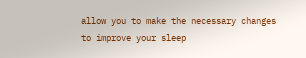allow you to make the necessary changes to improve your sleep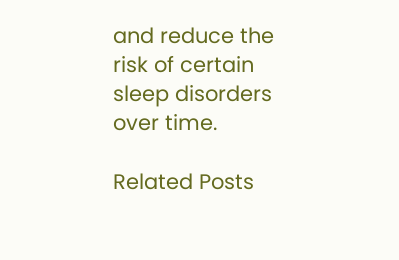and reduce the risk of certain sleep disorders over time.

Related Posts